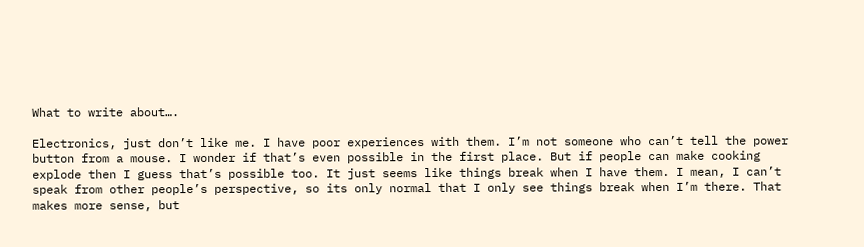What to write about….

Electronics, just don’t like me. I have poor experiences with them. I’m not someone who can’t tell the power button from a mouse. I wonder if that’s even possible in the first place. But if people can make cooking explode then I guess that’s possible too. It just seems like things break when I have them. I mean, I can’t speak from other people’s perspective, so its only normal that I only see things break when I’m there. That makes more sense, but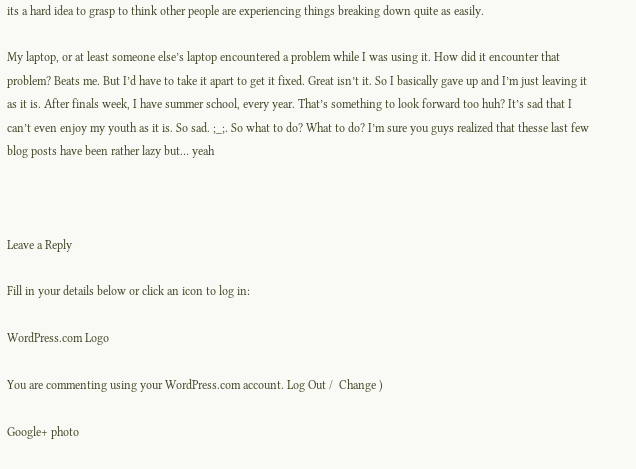its a hard idea to grasp to think other people are experiencing things breaking down quite as easily.

My laptop, or at least someone else’s laptop encountered a problem while I was using it. How did it encounter that problem? Beats me. But I’d have to take it apart to get it fixed. Great isn’t it. So I basically gave up and I’m just leaving it as it is. After finals week, I have summer school, every year. That’s something to look forward too huh? It’s sad that I can’t even enjoy my youth as it is. So sad. ;_;. So what to do? What to do? I’m sure you guys realized that thesse last few blog posts have been rather lazy but… yeah



Leave a Reply

Fill in your details below or click an icon to log in:

WordPress.com Logo

You are commenting using your WordPress.com account. Log Out /  Change )

Google+ photo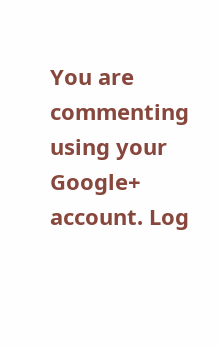You are commenting using your Google+ account. Log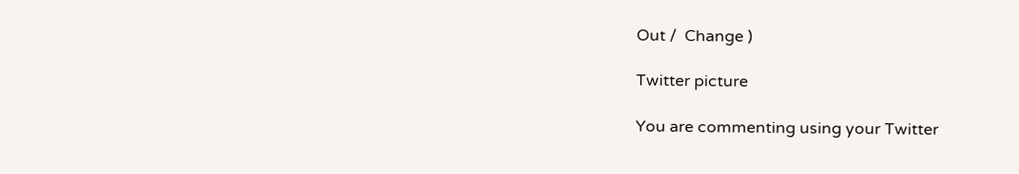Out /  Change )

Twitter picture

You are commenting using your Twitter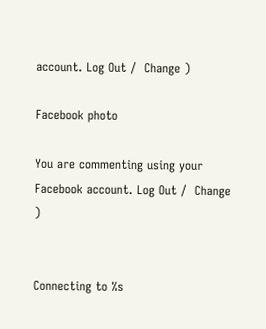account. Log Out /  Change )

Facebook photo

You are commenting using your Facebook account. Log Out /  Change )


Connecting to %s